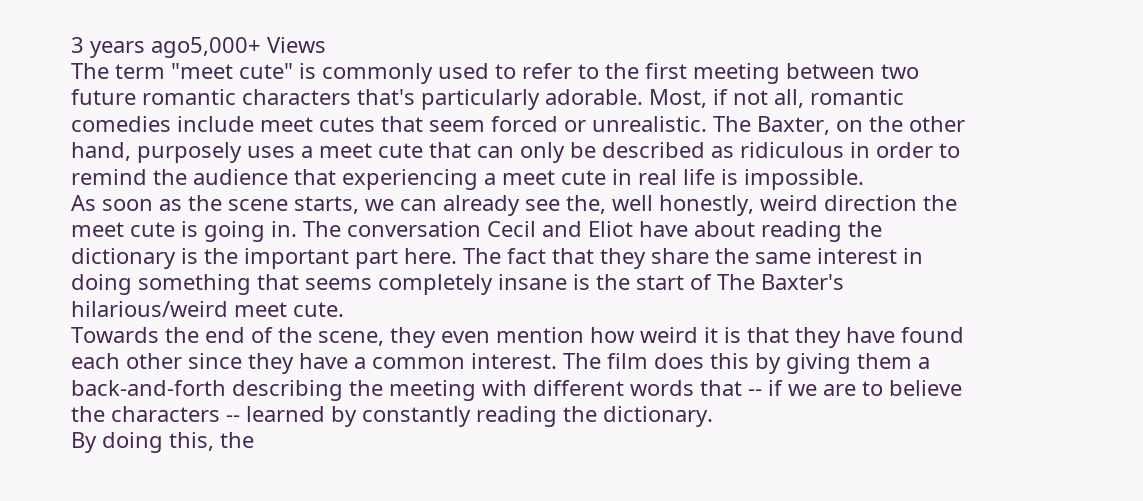3 years ago5,000+ Views
The term "meet cute" is commonly used to refer to the first meeting between two future romantic characters that's particularly adorable. Most, if not all, romantic comedies include meet cutes that seem forced or unrealistic. The Baxter, on the other hand, purposely uses a meet cute that can only be described as ridiculous in order to remind the audience that experiencing a meet cute in real life is impossible.
As soon as the scene starts, we can already see the, well honestly, weird direction the meet cute is going in. The conversation Cecil and Eliot have about reading the dictionary is the important part here. The fact that they share the same interest in doing something that seems completely insane is the start of The Baxter's hilarious/weird meet cute.
Towards the end of the scene, they even mention how weird it is that they have found each other since they have a common interest. The film does this by giving them a back-and-forth describing the meeting with different words that -- if we are to believe the characters -- learned by constantly reading the dictionary.
By doing this, the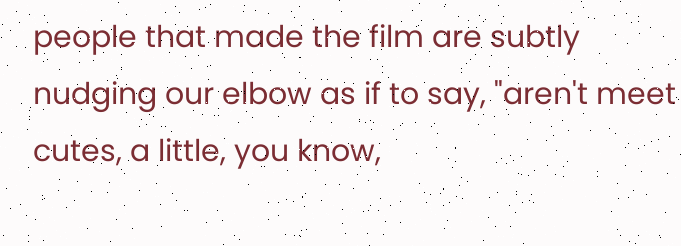people that made the film are subtly nudging our elbow as if to say, "aren't meet cutes, a little, you know,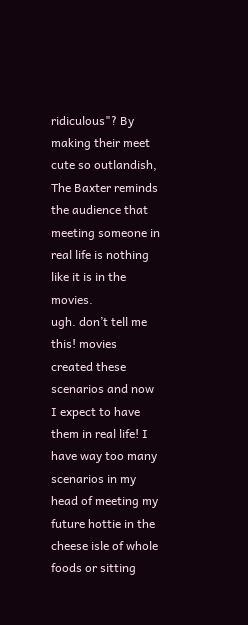ridiculous"? By making their meet cute so outlandish, The Baxter reminds the audience that meeting someone in real life is nothing like it is in the movies.
ugh. don’t tell me this! movies created these scenarios and now I expect to have them in real life! I have way too many scenarios in my head of meeting my future hottie in the cheese isle of whole foods or sitting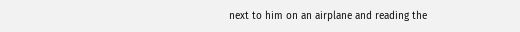next to him on an airplane and reading the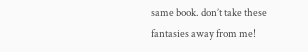same book. don’t take these fantasies away from me!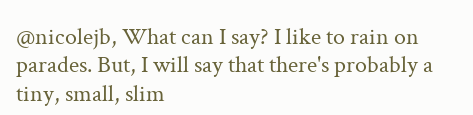@nicolejb, What can I say? I like to rain on parades. But, I will say that there's probably a tiny, small, slim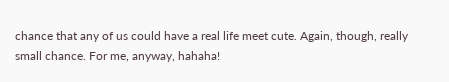chance that any of us could have a real life meet cute. Again, though, really small chance. For me, anyway, hahaha!